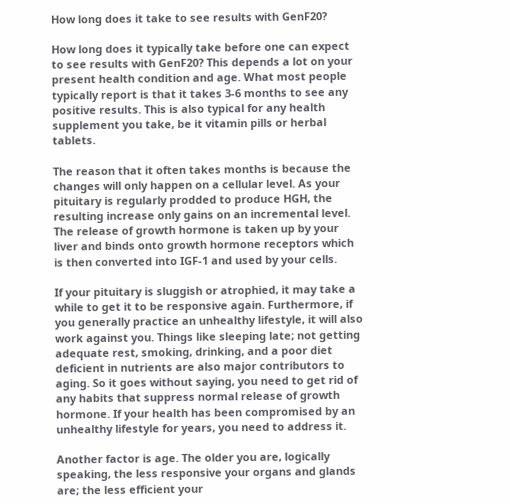How long does it take to see results with GenF20?

How long does it typically take before one can expect to see results with GenF20? This depends a lot on your present health condition and age. What most people typically report is that it takes 3-6 months to see any positive results. This is also typical for any health supplement you take, be it vitamin pills or herbal tablets.

The reason that it often takes months is because the changes will only happen on a cellular level. As your pituitary is regularly prodded to produce HGH, the resulting increase only gains on an incremental level. The release of growth hormone is taken up by your liver and binds onto growth hormone receptors which is then converted into IGF-1 and used by your cells.

If your pituitary is sluggish or atrophied, it may take a while to get it to be responsive again. Furthermore, if you generally practice an unhealthy lifestyle, it will also work against you. Things like sleeping late; not getting adequate rest, smoking, drinking, and a poor diet deficient in nutrients are also major contributors to aging. So it goes without saying, you need to get rid of any habits that suppress normal release of growth hormone. If your health has been compromised by an unhealthy lifestyle for years, you need to address it.

Another factor is age. The older you are, logically speaking, the less responsive your organs and glands are; the less efficient your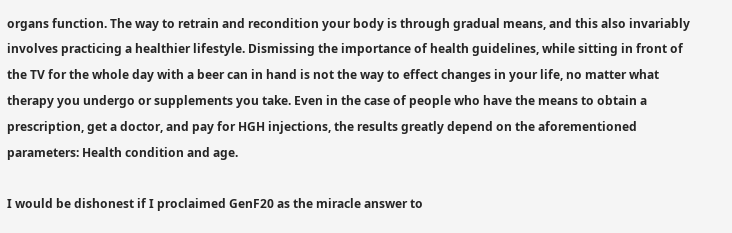organs function. The way to retrain and recondition your body is through gradual means, and this also invariably involves practicing a healthier lifestyle. Dismissing the importance of health guidelines, while sitting in front of the TV for the whole day with a beer can in hand is not the way to effect changes in your life, no matter what therapy you undergo or supplements you take. Even in the case of people who have the means to obtain a prescription, get a doctor, and pay for HGH injections, the results greatly depend on the aforementioned parameters: Health condition and age.

I would be dishonest if I proclaimed GenF20 as the miracle answer to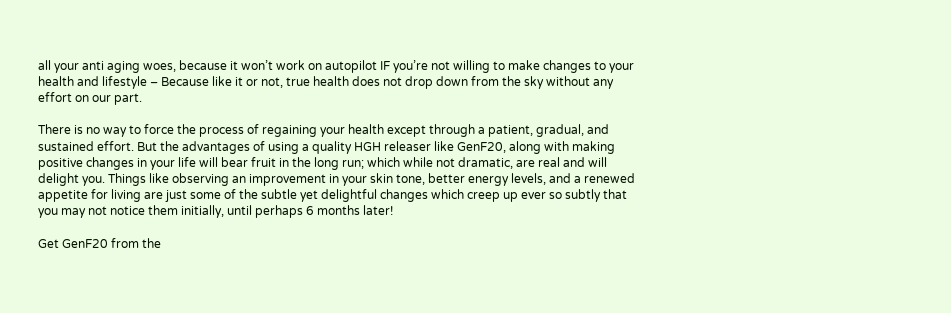all your anti aging woes, because it won’t work on autopilot IF you’re not willing to make changes to your health and lifestyle – Because like it or not, true health does not drop down from the sky without any effort on our part.

There is no way to force the process of regaining your health except through a patient, gradual, and sustained effort. But the advantages of using a quality HGH releaser like GenF20, along with making positive changes in your life will bear fruit in the long run; which while not dramatic, are real and will delight you. Things like observing an improvement in your skin tone, better energy levels, and a renewed appetite for living are just some of the subtle yet delightful changes which creep up ever so subtly that you may not notice them initially, until perhaps 6 months later!

Get GenF20 from the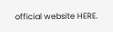official website HERE.